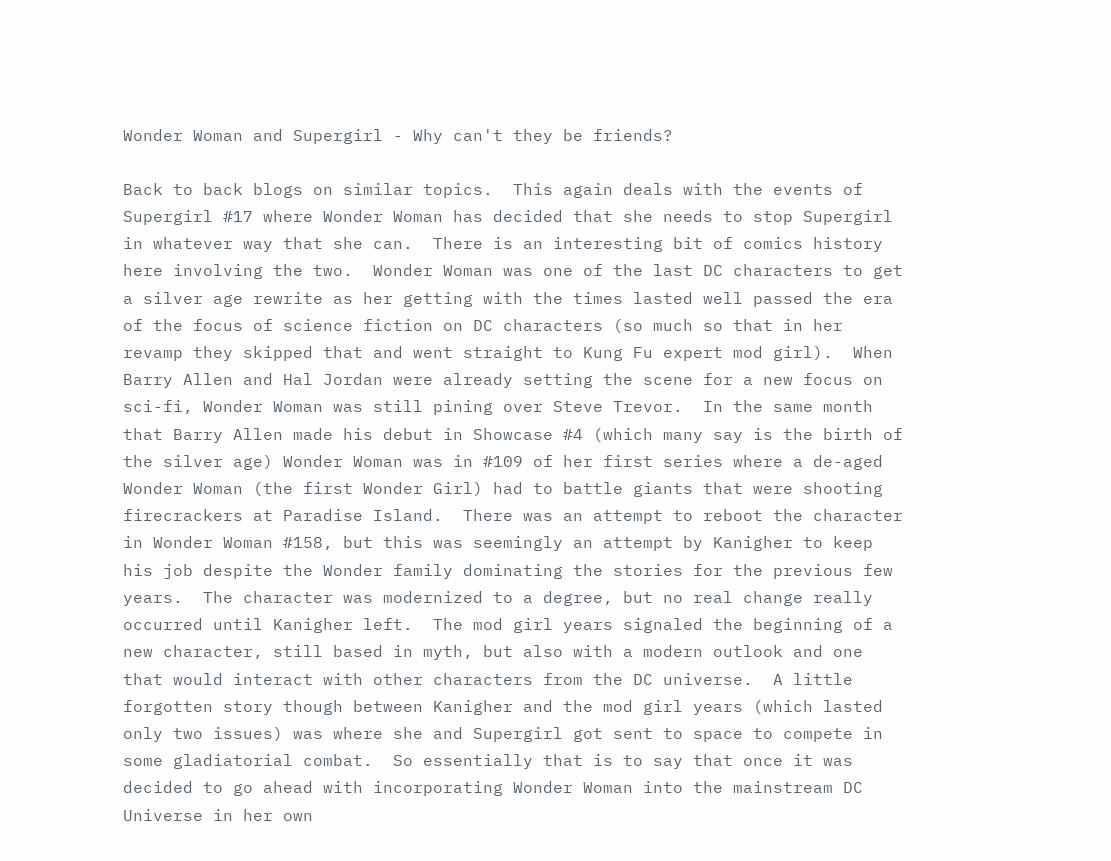Wonder Woman and Supergirl - Why can't they be friends?

Back to back blogs on similar topics.  This again deals with the events of Supergirl #17 where Wonder Woman has decided that she needs to stop Supergirl in whatever way that she can.  There is an interesting bit of comics history here involving the two.  Wonder Woman was one of the last DC characters to get a silver age rewrite as her getting with the times lasted well passed the era of the focus of science fiction on DC characters (so much so that in her revamp they skipped that and went straight to Kung Fu expert mod girl).  When Barry Allen and Hal Jordan were already setting the scene for a new focus on sci-fi, Wonder Woman was still pining over Steve Trevor.  In the same month that Barry Allen made his debut in Showcase #4 (which many say is the birth of the silver age) Wonder Woman was in #109 of her first series where a de-aged Wonder Woman (the first Wonder Girl) had to battle giants that were shooting firecrackers at Paradise Island.  There was an attempt to reboot the character in Wonder Woman #158, but this was seemingly an attempt by Kanigher to keep his job despite the Wonder family dominating the stories for the previous few years.  The character was modernized to a degree, but no real change really occurred until Kanigher left.  The mod girl years signaled the beginning of a new character, still based in myth, but also with a modern outlook and one that would interact with other characters from the DC universe.  A little forgotten story though between Kanigher and the mod girl years (which lasted only two issues) was where she and Supergirl got sent to space to compete in some gladiatorial combat.  So essentially that is to say that once it was decided to go ahead with incorporating Wonder Woman into the mainstream DC Universe in her own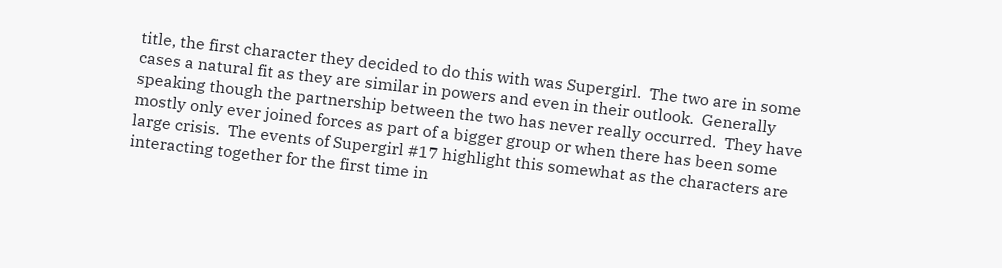title, the first character they decided to do this with was Supergirl.  The two are in some cases a natural fit as they are similar in powers and even in their outlook.  Generally speaking though the partnership between the two has never really occurred.  They have mostly only ever joined forces as part of a bigger group or when there has been some large crisis.  The events of Supergirl #17 highlight this somewhat as the characters are interacting together for the first time in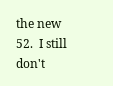the new 52.  I still don't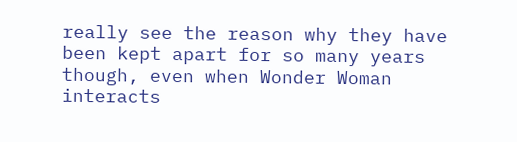really see the reason why they have been kept apart for so many years though, even when Wonder Woman interacts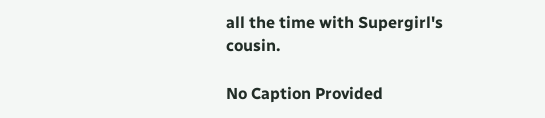all the time with Supergirl's cousin.

No Caption Provided